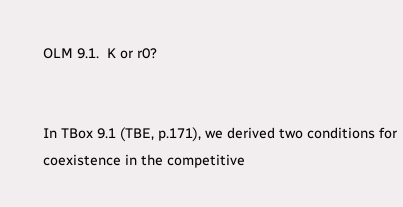OLM 9.1.  K or r0?


In TBox 9.1 (TBE, p.171), we derived two conditions for coexistence in the competitive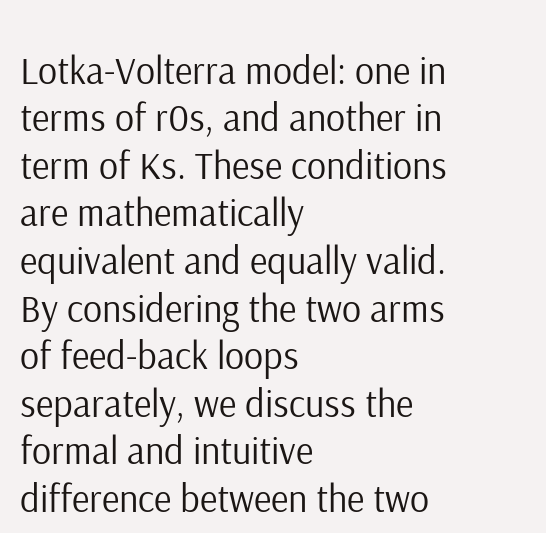Lotka-Volterra model: one in terms of r0s, and another in term of Ks. These conditions are mathematically equivalent and equally valid. By considering the two arms of feed-back loops separately, we discuss the formal and intuitive difference between the two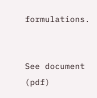formulations.


See document (pdf)